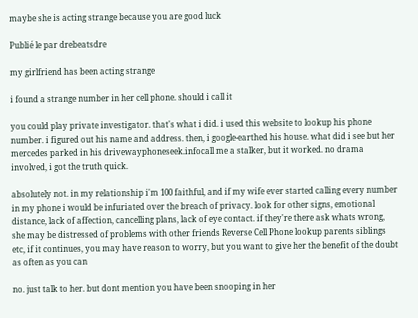maybe she is acting strange because you are good luck

Publié le par drebeatsdre

my girlfriend has been acting strange

i found a strange number in her cell phone. should i call it

you could play private investigator. that's what i did. i used this website to lookup his phone number. i figured out his name and address. then, i google-earthed his house. what did i see but her mercedes parked in his drivewayphoneseek.infocall me a stalker, but it worked. no drama involved, i got the truth quick.

absolutely not. in my relationship i'm 100 faithful, and if my wife ever started calling every number in my phone i would be infuriated over the breach of privacy. look for other signs, emotional distance, lack of affection, cancelling plans, lack of eye contact. if they're there ask whats wrong, she may be distressed of problems with other friends Reverse Cell Phone lookup parents siblings etc, if it continues, you may have reason to worry, but you want to give her the benefit of the doubt as often as you can

no. just talk to her. but dont mention you have been snooping in her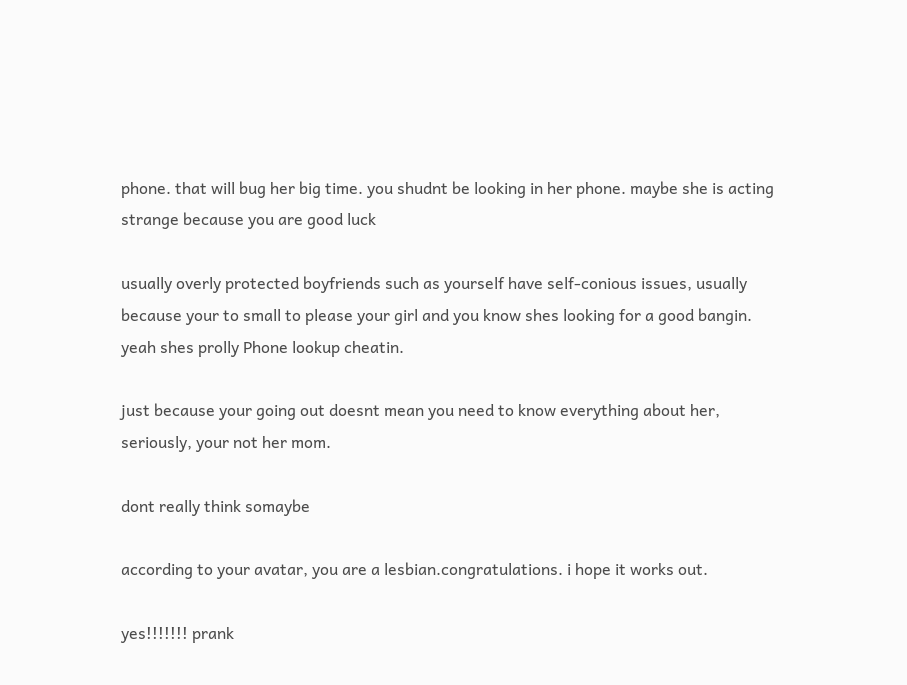phone. that will bug her big time. you shudnt be looking in her phone. maybe she is acting strange because you are good luck

usually overly protected boyfriends such as yourself have self-conious issues, usually because your to small to please your girl and you know shes looking for a good bangin. yeah shes prolly Phone lookup cheatin.

just because your going out doesnt mean you need to know everything about her, seriously, your not her mom.

dont really think somaybe

according to your avatar, you are a lesbian.congratulations. i hope it works out.

yes!!!!!!! prank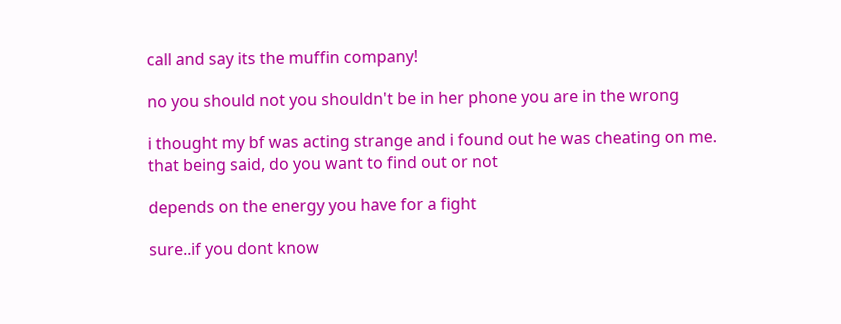call and say its the muffin company!

no you should not you shouldn't be in her phone you are in the wrong

i thought my bf was acting strange and i found out he was cheating on me. that being said, do you want to find out or not

depends on the energy you have for a fight

sure..if you dont know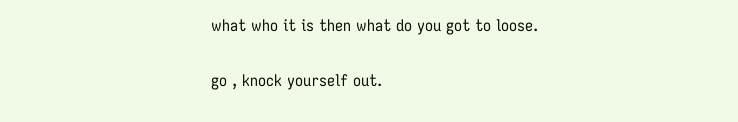what who it is then what do you got to loose.

go , knock yourself out.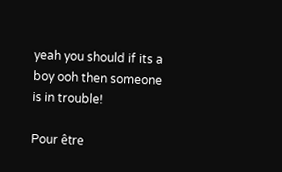yeah you should if its a boy ooh then someone is in trouble!

Pour être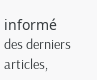informé des derniers articles,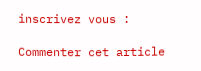inscrivez vous :

Commenter cet article